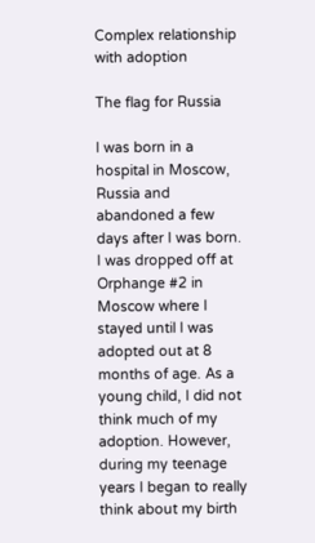Complex relationship with adoption

The flag for Russia

I was born in a hospital in Moscow, Russia and abandoned a few days after I was born. I was dropped off at Orphange #2 in Moscow where I stayed until I was adopted out at 8 months of age. As a young child, I did not think much of my adoption. However, during my teenage years I began to really think about my birth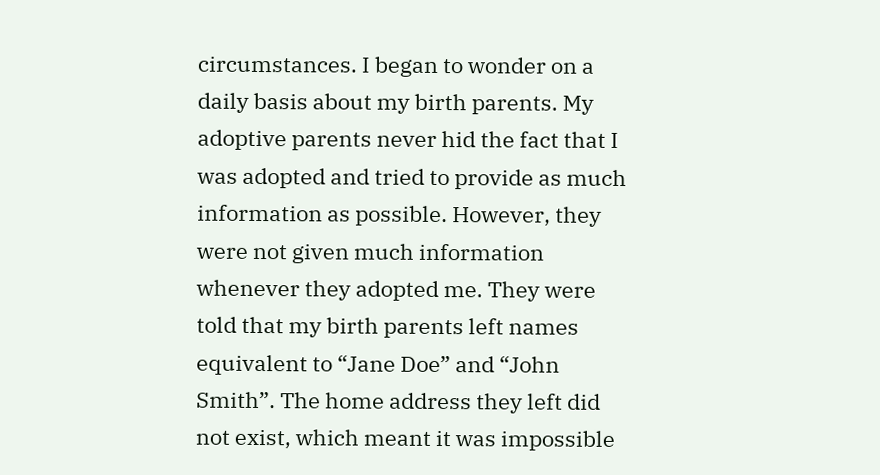circumstances. I began to wonder on a daily basis about my birth parents. My adoptive parents never hid the fact that I was adopted and tried to provide as much information as possible. However, they were not given much information whenever they adopted me. They were told that my birth parents left names equivalent to “Jane Doe” and “John Smith”. The home address they left did not exist, which meant it was impossible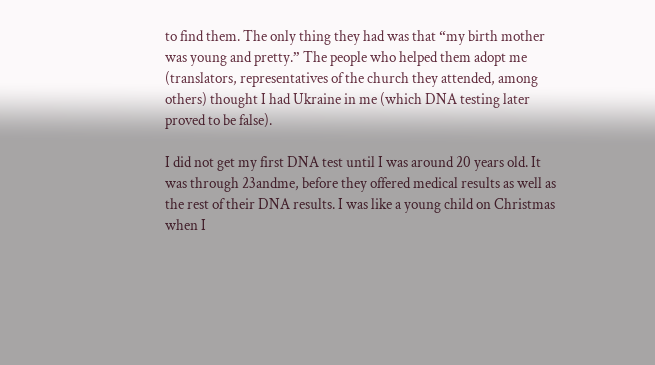to find them. The only thing they had was that “my birth mother was young and pretty.” The people who helped them adopt me (translators, representatives of the church they attended, among others) thought I had Ukraine in me (which DNA testing later proved to be false).

I did not get my first DNA test until I was around 20 years old. It was through 23andme, before they offered medical results as well as the rest of their DNA results. I was like a young child on Christmas when I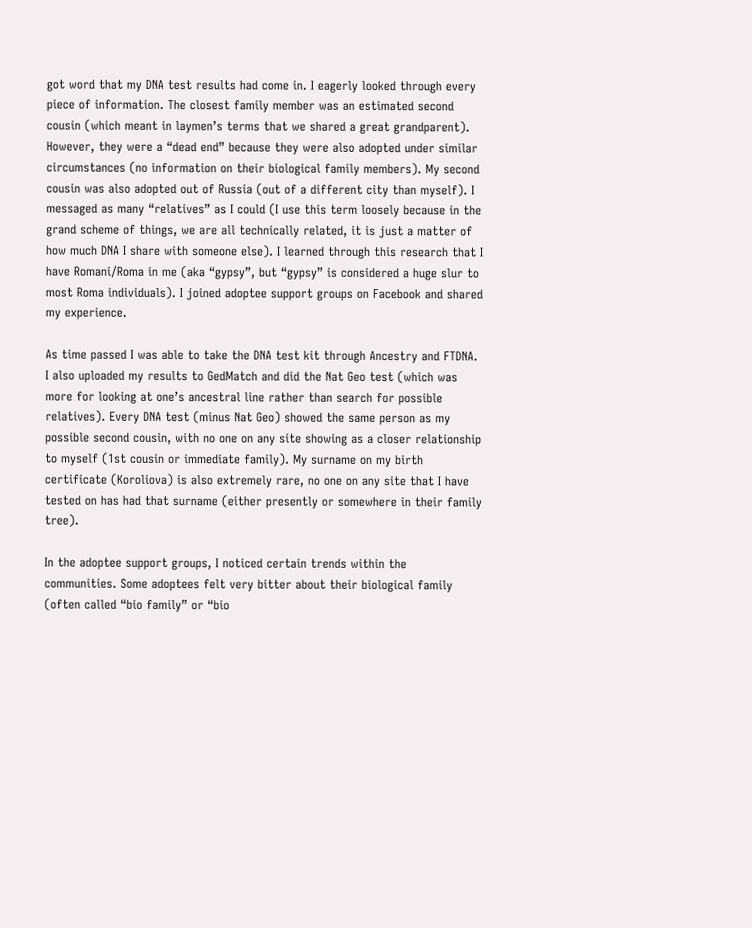got word that my DNA test results had come in. I eagerly looked through every piece of information. The closest family member was an estimated second cousin (which meant in laymen’s terms that we shared a great grandparent). However, they were a “dead end” because they were also adopted under similar circumstances (no information on their biological family members). My second cousin was also adopted out of Russia (out of a different city than myself). I messaged as many “relatives” as I could (I use this term loosely because in the grand scheme of things, we are all technically related, it is just a matter of how much DNA I share with someone else). I learned through this research that I have Romani/Roma in me (aka “gypsy”, but “gypsy” is considered a huge slur to most Roma individuals). I joined adoptee support groups on Facebook and shared my experience.

As time passed I was able to take the DNA test kit through Ancestry and FTDNA. I also uploaded my results to GedMatch and did the Nat Geo test (which was more for looking at one’s ancestral line rather than search for possible relatives). Every DNA test (minus Nat Geo) showed the same person as my possible second cousin, with no one on any site showing as a closer relationship to myself (1st cousin or immediate family). My surname on my birth certificate (Koroliova) is also extremely rare, no one on any site that I have tested on has had that surname (either presently or somewhere in their family tree).

In the adoptee support groups, I noticed certain trends within the communities. Some adoptees felt very bitter about their biological family (often called “bio family” or “bio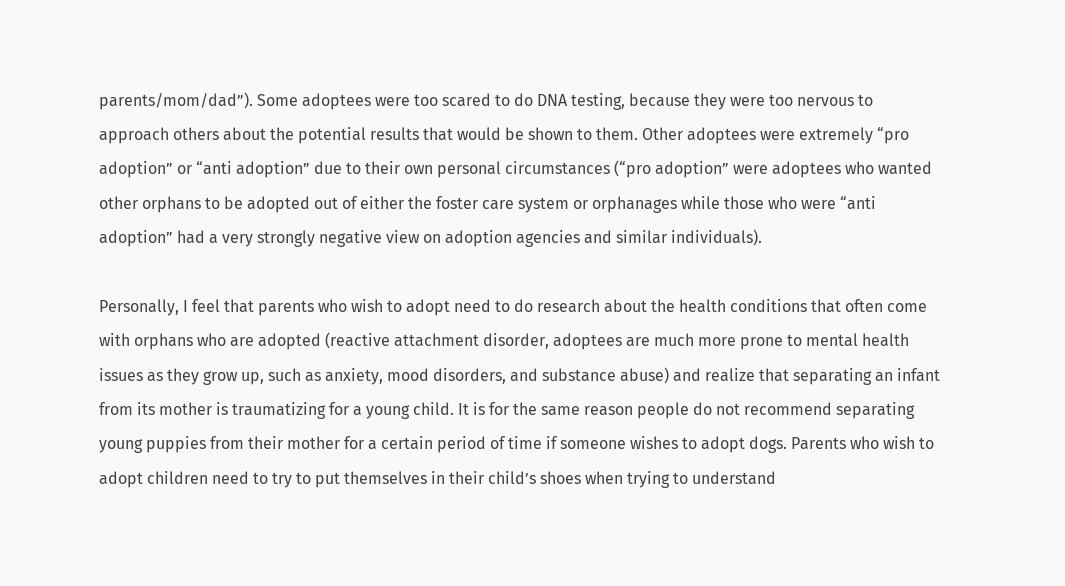parents/mom/dad”). Some adoptees were too scared to do DNA testing, because they were too nervous to approach others about the potential results that would be shown to them. Other adoptees were extremely “pro adoption” or “anti adoption” due to their own personal circumstances (“pro adoption” were adoptees who wanted other orphans to be adopted out of either the foster care system or orphanages while those who were “anti adoption” had a very strongly negative view on adoption agencies and similar individuals).

Personally, I feel that parents who wish to adopt need to do research about the health conditions that often come with orphans who are adopted (reactive attachment disorder, adoptees are much more prone to mental health issues as they grow up, such as anxiety, mood disorders, and substance abuse) and realize that separating an infant from its mother is traumatizing for a young child. It is for the same reason people do not recommend separating young puppies from their mother for a certain period of time if someone wishes to adopt dogs. Parents who wish to adopt children need to try to put themselves in their child’s shoes when trying to understand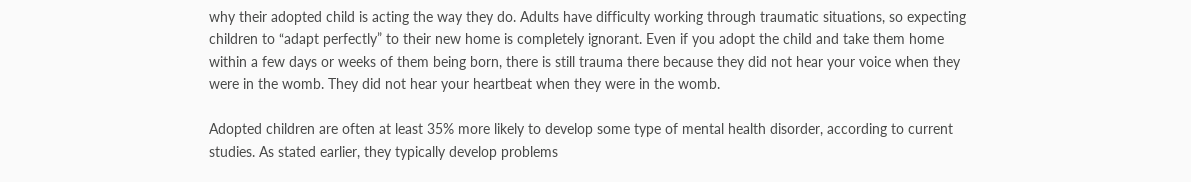why their adopted child is acting the way they do. Adults have difficulty working through traumatic situations, so expecting children to “adapt perfectly” to their new home is completely ignorant. Even if you adopt the child and take them home within a few days or weeks of them being born, there is still trauma there because they did not hear your voice when they were in the womb. They did not hear your heartbeat when they were in the womb.

Adopted children are often at least 35% more likely to develop some type of mental health disorder, according to current studies. As stated earlier, they typically develop problems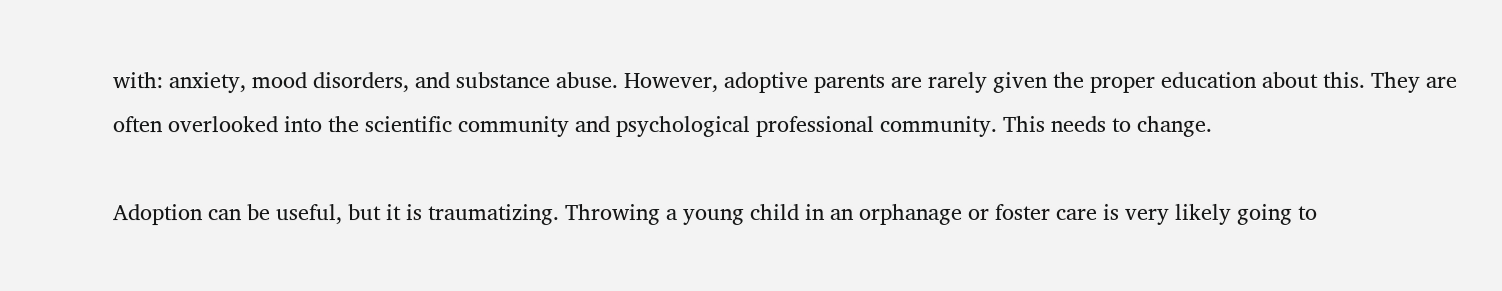with: anxiety, mood disorders, and substance abuse. However, adoptive parents are rarely given the proper education about this. They are often overlooked into the scientific community and psychological professional community. This needs to change.

Adoption can be useful, but it is traumatizing. Throwing a young child in an orphanage or foster care is very likely going to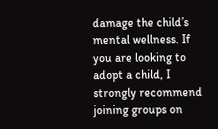damage the child’s mental wellness. If you are looking to adopt a child, I strongly recommend joining groups on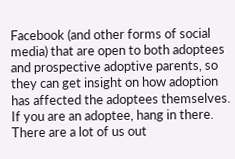Facebook (and other forms of social media) that are open to both adoptees and prospective adoptive parents, so they can get insight on how adoption has affected the adoptees themselves. If you are an adoptee, hang in there. There are a lot of us out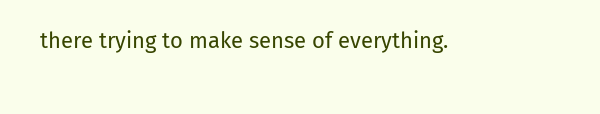there trying to make sense of everything.